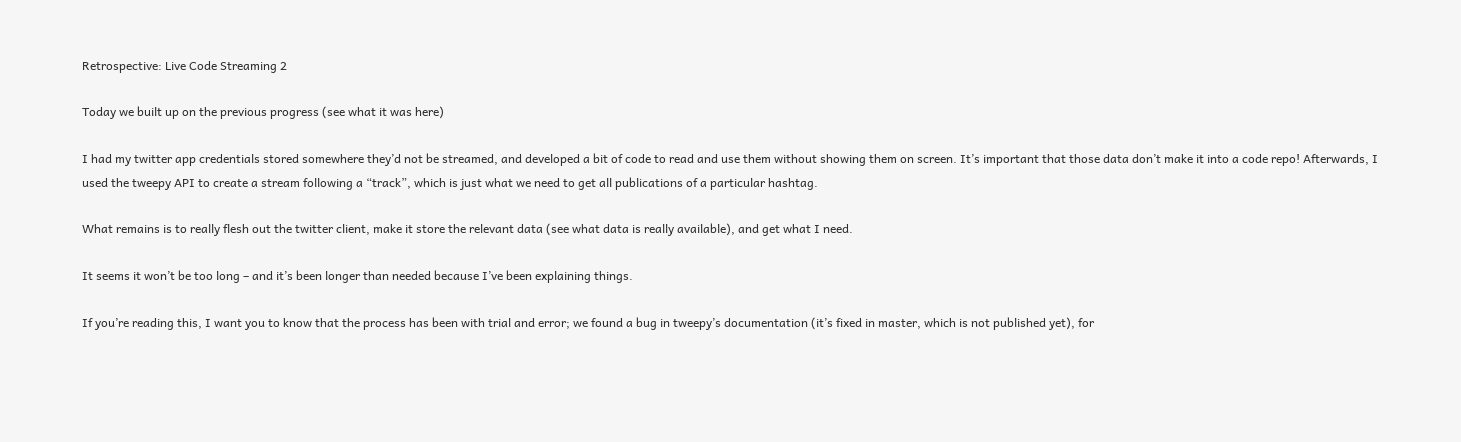Retrospective: Live Code Streaming 2

Today we built up on the previous progress (see what it was here)

I had my twitter app credentials stored somewhere they’d not be streamed, and developed a bit of code to read and use them without showing them on screen. It’s important that those data don’t make it into a code repo! Afterwards, I used the tweepy API to create a stream following a “track”, which is just what we need to get all publications of a particular hashtag.

What remains is to really flesh out the twitter client, make it store the relevant data (see what data is really available), and get what I need.

It seems it won’t be too long – and it’s been longer than needed because I’ve been explaining things.

If you’re reading this, I want you to know that the process has been with trial and error; we found a bug in tweepy’s documentation (it’s fixed in master, which is not published yet), for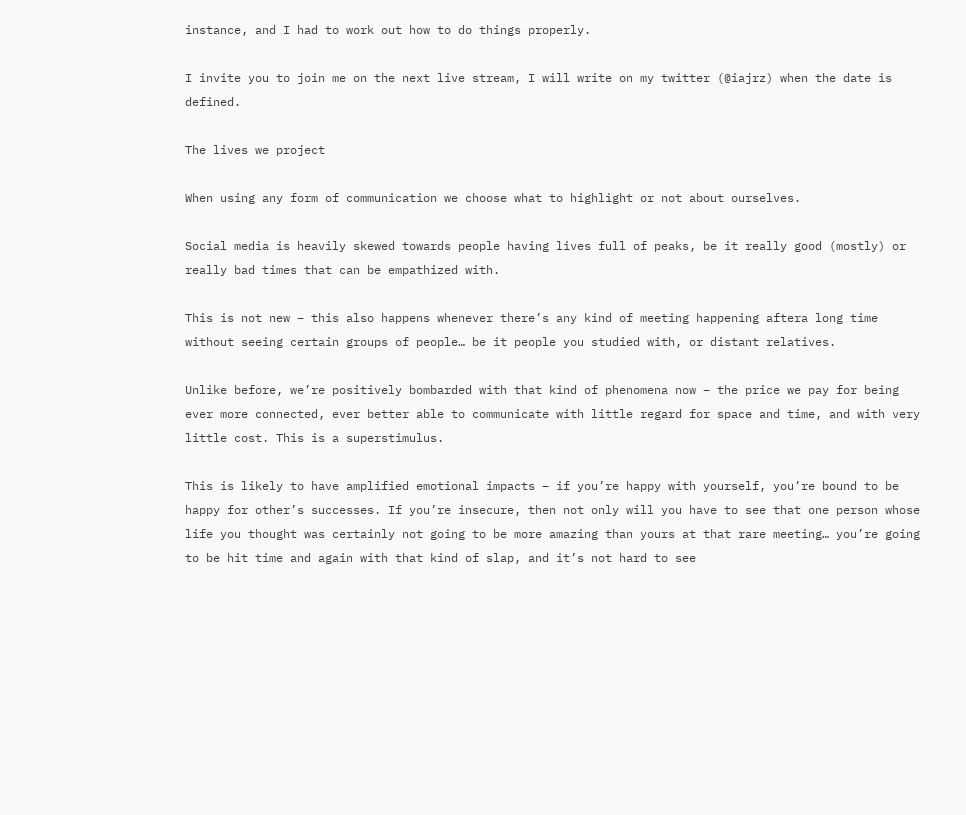instance, and I had to work out how to do things properly.

I invite you to join me on the next live stream, I will write on my twitter (@iajrz) when the date is defined.

The lives we project

When using any form of communication we choose what to highlight or not about ourselves.

Social media is heavily skewed towards people having lives full of peaks, be it really good (mostly) or really bad times that can be empathized with.

This is not new – this also happens whenever there’s any kind of meeting happening aftera long time without seeing certain groups of people… be it people you studied with, or distant relatives.

Unlike before, we’re positively bombarded with that kind of phenomena now – the price we pay for being ever more connected, ever better able to communicate with little regard for space and time, and with very little cost. This is a superstimulus.

This is likely to have amplified emotional impacts – if you’re happy with yourself, you’re bound to be happy for other’s successes. If you’re insecure, then not only will you have to see that one person whose life you thought was certainly not going to be more amazing than yours at that rare meeting… you’re going to be hit time and again with that kind of slap, and it’s not hard to see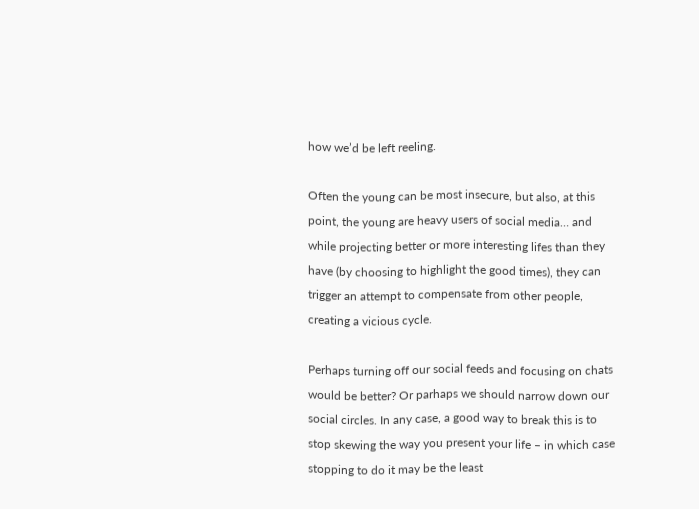how we’d be left reeling.

Often the young can be most insecure, but also, at this point, the young are heavy users of social media… and while projecting better or more interesting lifes than they have (by choosing to highlight the good times), they can trigger an attempt to compensate from other people, creating a vicious cycle.

Perhaps turning off our social feeds and focusing on chats would be better? Or parhaps we should narrow down our social circles. In any case, a good way to break this is to stop skewing the way you present your life – in which case stopping to do it may be the least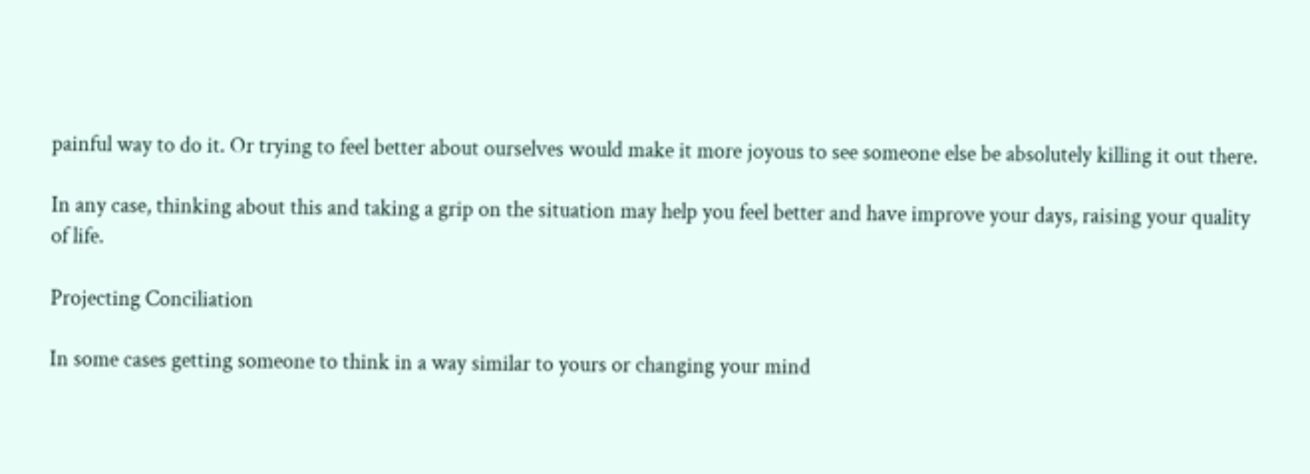painful way to do it. Or trying to feel better about ourselves would make it more joyous to see someone else be absolutely killing it out there.

In any case, thinking about this and taking a grip on the situation may help you feel better and have improve your days, raising your quality of life.

Projecting Conciliation

In some cases getting someone to think in a way similar to yours or changing your mind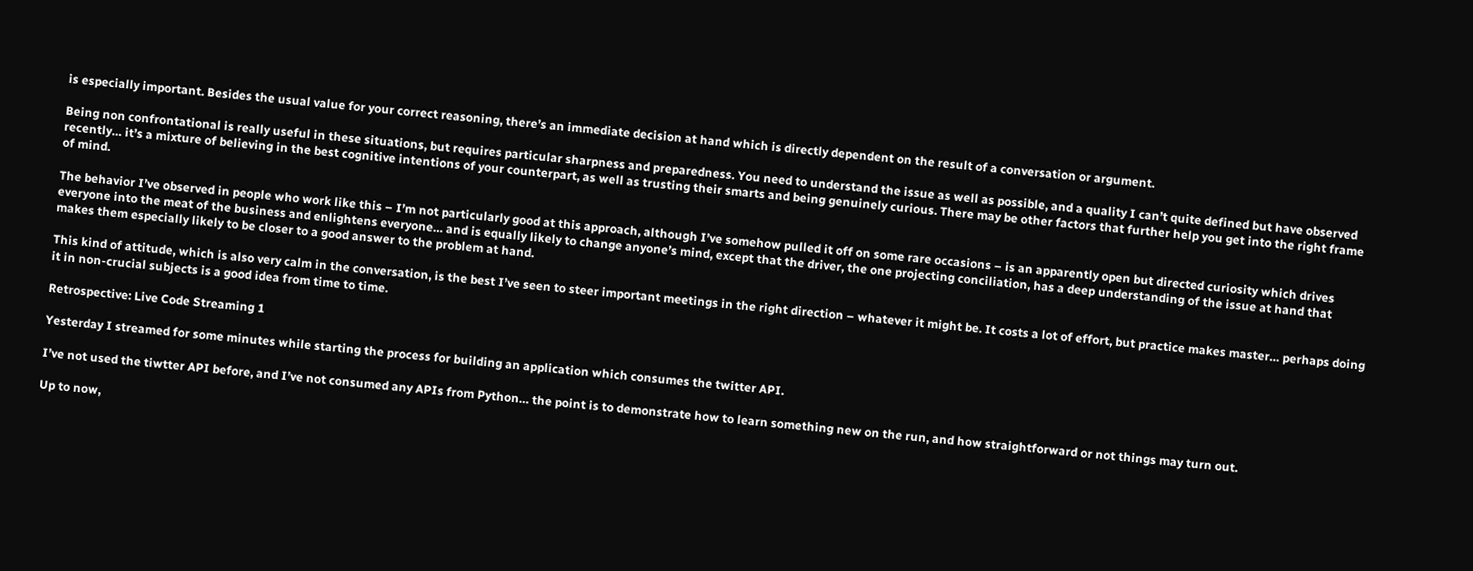is especially important. Besides the usual value for your correct reasoning, there’s an immediate decision at hand which is directly dependent on the result of a conversation or argument.

Being non confrontational is really useful in these situations, but requires particular sharpness and preparedness. You need to understand the issue as well as possible, and a quality I can’t quite defined but have observed recently… it’s a mixture of believing in the best cognitive intentions of your counterpart, as well as trusting their smarts and being genuinely curious. There may be other factors that further help you get into the right frame of mind.

The behavior I’ve observed in people who work like this – I’m not particularly good at this approach, although I’ve somehow pulled it off on some rare occasions – is an apparently open but directed curiosity which drives everyone into the meat of the business and enlightens everyone… and is equally likely to change anyone’s mind, except that the driver, the one projecting conciliation, has a deep understanding of the issue at hand that makes them especially likely to be closer to a good answer to the problem at hand.

This kind of attitude, which is also very calm in the conversation, is the best I’ve seen to steer important meetings in the right direction – whatever it might be. It costs a lot of effort, but practice makes master… perhaps doing it in non-crucial subjects is a good idea from time to time.

Retrospective: Live Code Streaming 1

Yesterday I streamed for some minutes while starting the process for building an application which consumes the twitter API.

I’ve not used the tiwtter API before, and I’ve not consumed any APIs from Python… the point is to demonstrate how to learn something new on the run, and how straightforward or not things may turn out.

Up to now,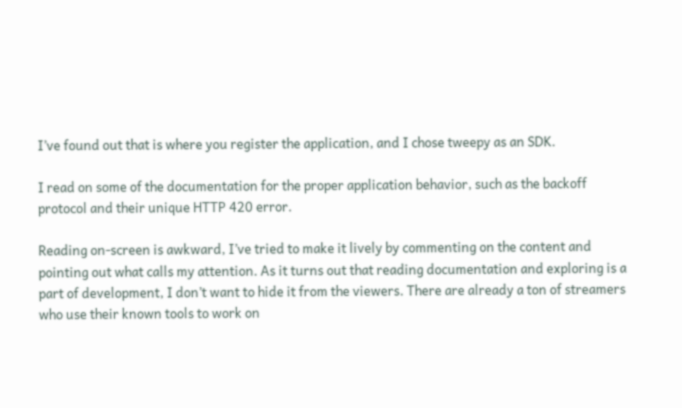I’ve found out that is where you register the application, and I chose tweepy as an SDK.

I read on some of the documentation for the proper application behavior, such as the backoff protocol and their unique HTTP 420 error.

Reading on-screen is awkward, I’ve tried to make it lively by commenting on the content and pointing out what calls my attention. As it turns out that reading documentation and exploring is a part of development, I don’t want to hide it from the viewers. There are already a ton of streamers who use their known tools to work on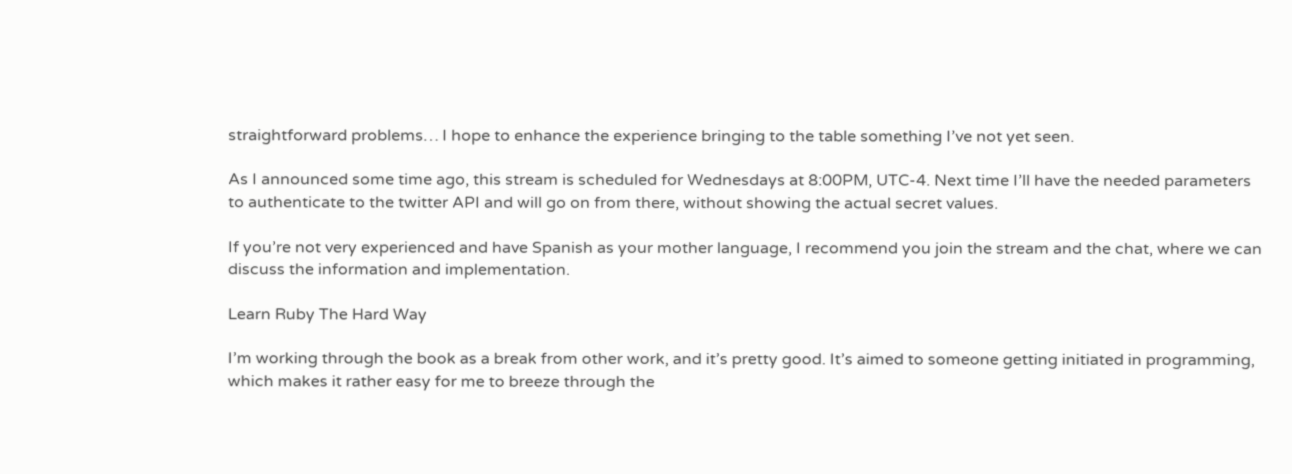straightforward problems… I hope to enhance the experience bringing to the table something I’ve not yet seen.

As I announced some time ago, this stream is scheduled for Wednesdays at 8:00PM, UTC-4. Next time I’ll have the needed parameters to authenticate to the twitter API and will go on from there, without showing the actual secret values.

If you’re not very experienced and have Spanish as your mother language, I recommend you join the stream and the chat, where we can discuss the information and implementation.

Learn Ruby The Hard Way

I’m working through the book as a break from other work, and it’s pretty good. It’s aimed to someone getting initiated in programming, which makes it rather easy for me to breeze through the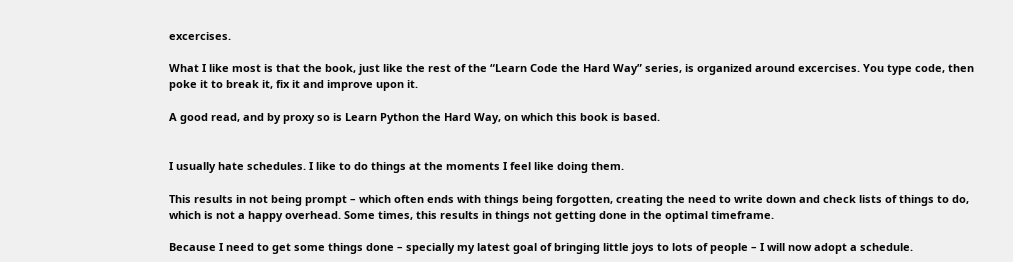excercises.

What I like most is that the book, just like the rest of the “Learn Code the Hard Way” series, is organized around excercises. You type code, then poke it to break it, fix it and improve upon it.

A good read, and by proxy so is Learn Python the Hard Way, on which this book is based.


I usually hate schedules. I like to do things at the moments I feel like doing them.

This results in not being prompt – which often ends with things being forgotten, creating the need to write down and check lists of things to do, which is not a happy overhead. Some times, this results in things not getting done in the optimal timeframe.

Because I need to get some things done – specially my latest goal of bringing little joys to lots of people – I will now adopt a schedule.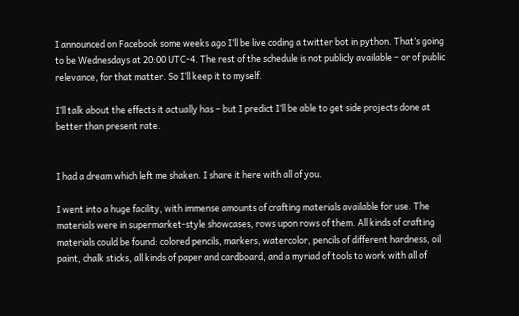I announced on Facebook some weeks ago I’ll be live coding a twitter bot in python. That’s going to be Wednesdays at 20:00 UTC-4. The rest of the schedule is not publicly available – or of public relevance, for that matter. So I’ll keep it to myself.

I’ll talk about the effects it actually has – but I predict I’ll be able to get side projects done at better than present rate.


I had a dream which left me shaken. I share it here with all of you.

I went into a huge facility, with immense amounts of crafting materials available for use. The materials were in supermarket-style showcases, rows upon rows of them. All kinds of crafting materials could be found: colored pencils, markers, watercolor, pencils of different hardness, oil paint, chalk sticks, all kinds of paper and cardboard, and a myriad of tools to work with all of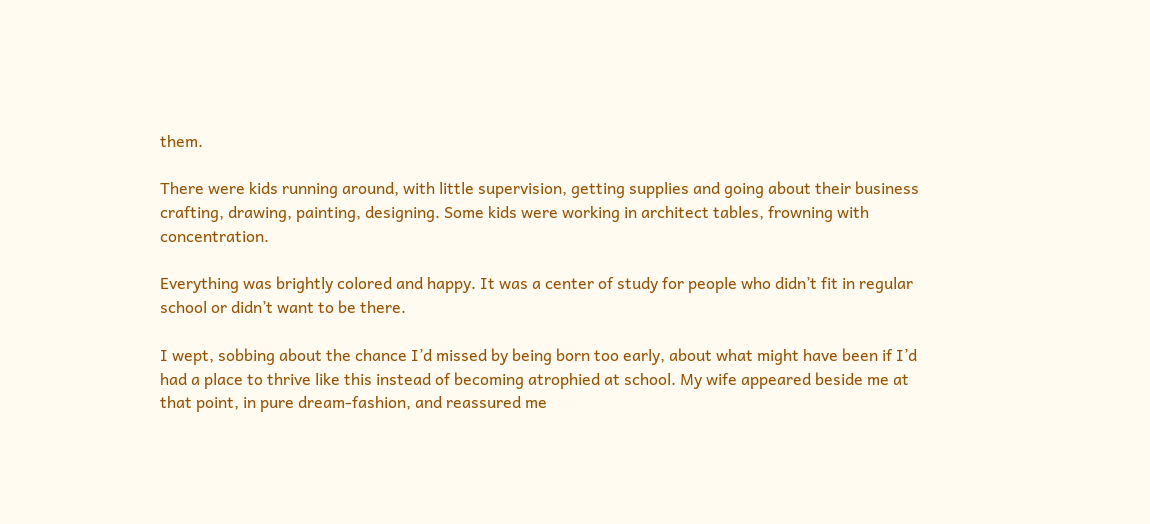them.

There were kids running around, with little supervision, getting supplies and going about their business crafting, drawing, painting, designing. Some kids were working in architect tables, frowning with concentration.

Everything was brightly colored and happy. It was a center of study for people who didn’t fit in regular school or didn’t want to be there.

I wept, sobbing about the chance I’d missed by being born too early, about what might have been if I’d had a place to thrive like this instead of becoming atrophied at school. My wife appeared beside me at that point, in pure dream-fashion, and reassured me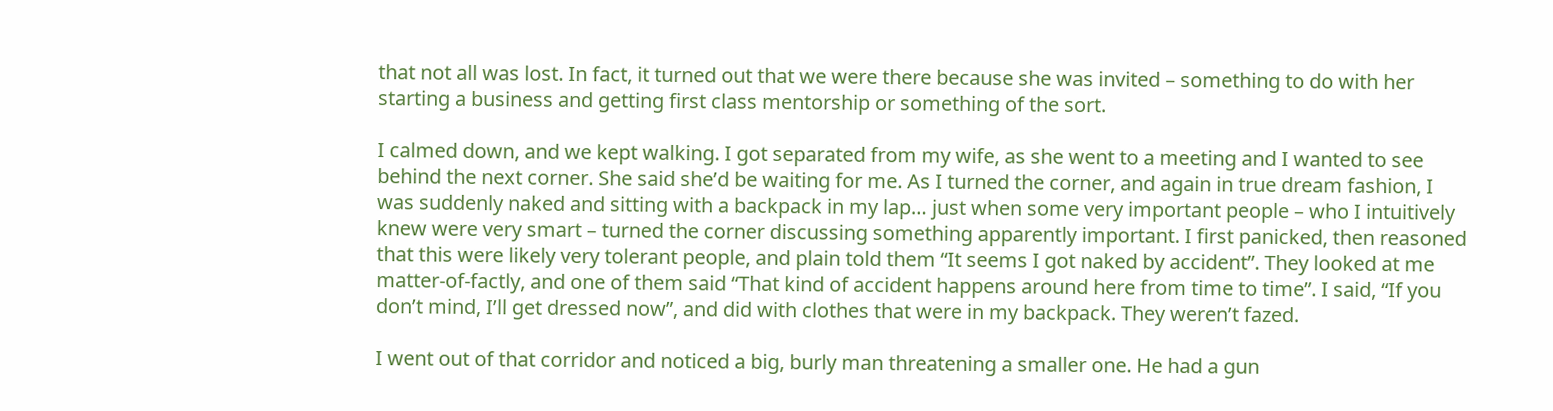that not all was lost. In fact, it turned out that we were there because she was invited – something to do with her starting a business and getting first class mentorship or something of the sort.

I calmed down, and we kept walking. I got separated from my wife, as she went to a meeting and I wanted to see behind the next corner. She said she’d be waiting for me. As I turned the corner, and again in true dream fashion, I was suddenly naked and sitting with a backpack in my lap… just when some very important people – who I intuitively knew were very smart – turned the corner discussing something apparently important. I first panicked, then reasoned that this were likely very tolerant people, and plain told them “It seems I got naked by accident”. They looked at me matter-of-factly, and one of them said “That kind of accident happens around here from time to time”. I said, “If you don’t mind, I’ll get dressed now”, and did with clothes that were in my backpack. They weren’t fazed.

I went out of that corridor and noticed a big, burly man threatening a smaller one. He had a gun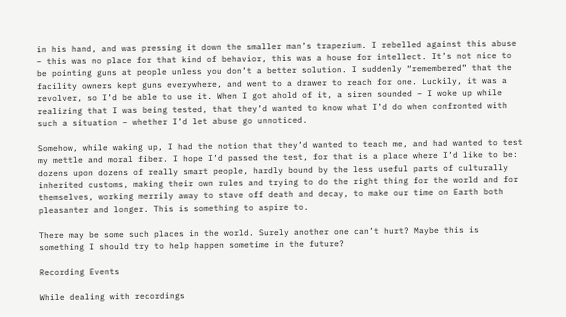in his hand, and was pressing it down the smaller man’s trapezium. I rebelled against this abuse – this was no place for that kind of behavior, this was a house for intellect. It’s not nice to be pointing guns at people unless you don’t a better solution. I suddenly “remembered” that the facility owners kept guns everywhere, and went to a drawer to reach for one. Luckily, it was a revolver, so I’d be able to use it. When I got ahold of it, a siren sounded – I woke up while realizing that I was being tested, that they’d wanted to know what I’d do when confronted with such a situation – whether I’d let abuse go unnoticed.

Somehow, while waking up, I had the notion that they’d wanted to teach me, and had wanted to test my mettle and moral fiber. I hope I’d passed the test, for that is a place where I’d like to be: dozens upon dozens of really smart people, hardly bound by the less useful parts of culturally inherited customs, making their own rules and trying to do the right thing for the world and for themselves, working merrily away to stave off death and decay, to make our time on Earth both pleasanter and longer. This is something to aspire to.

There may be some such places in the world. Surely another one can’t hurt? Maybe this is something I should try to help happen sometime in the future?

Recording Events

While dealing with recordings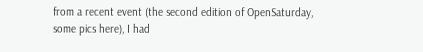from a recent event (the second edition of OpenSaturday, some pics here), I had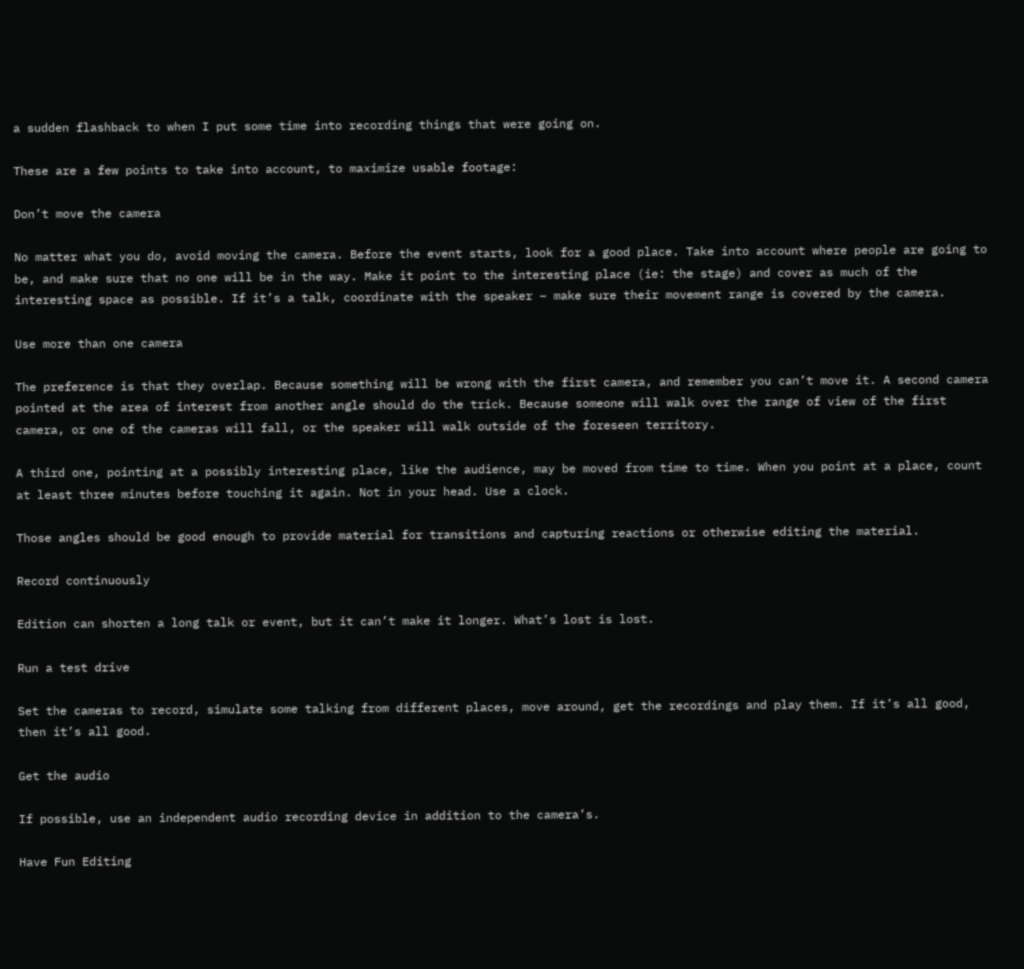a sudden flashback to when I put some time into recording things that were going on.

These are a few points to take into account, to maximize usable footage:

Don’t move the camera

No matter what you do, avoid moving the camera. Before the event starts, look for a good place. Take into account where people are going to be, and make sure that no one will be in the way. Make it point to the interesting place (ie: the stage) and cover as much of the interesting space as possible. If it’s a talk, coordinate with the speaker – make sure their movement range is covered by the camera.

Use more than one camera

The preference is that they overlap. Because something will be wrong with the first camera, and remember you can’t move it. A second camera pointed at the area of interest from another angle should do the trick. Because someone will walk over the range of view of the first camera, or one of the cameras will fall, or the speaker will walk outside of the foreseen territory.

A third one, pointing at a possibly interesting place, like the audience, may be moved from time to time. When you point at a place, count at least three minutes before touching it again. Not in your head. Use a clock.

Those angles should be good enough to provide material for transitions and capturing reactions or otherwise editing the material.

Record continuously

Edition can shorten a long talk or event, but it can’t make it longer. What’s lost is lost.

Run a test drive

Set the cameras to record, simulate some talking from different places, move around, get the recordings and play them. If it’s all good, then it’s all good.

Get the audio

If possible, use an independent audio recording device in addition to the camera’s.

Have Fun Editing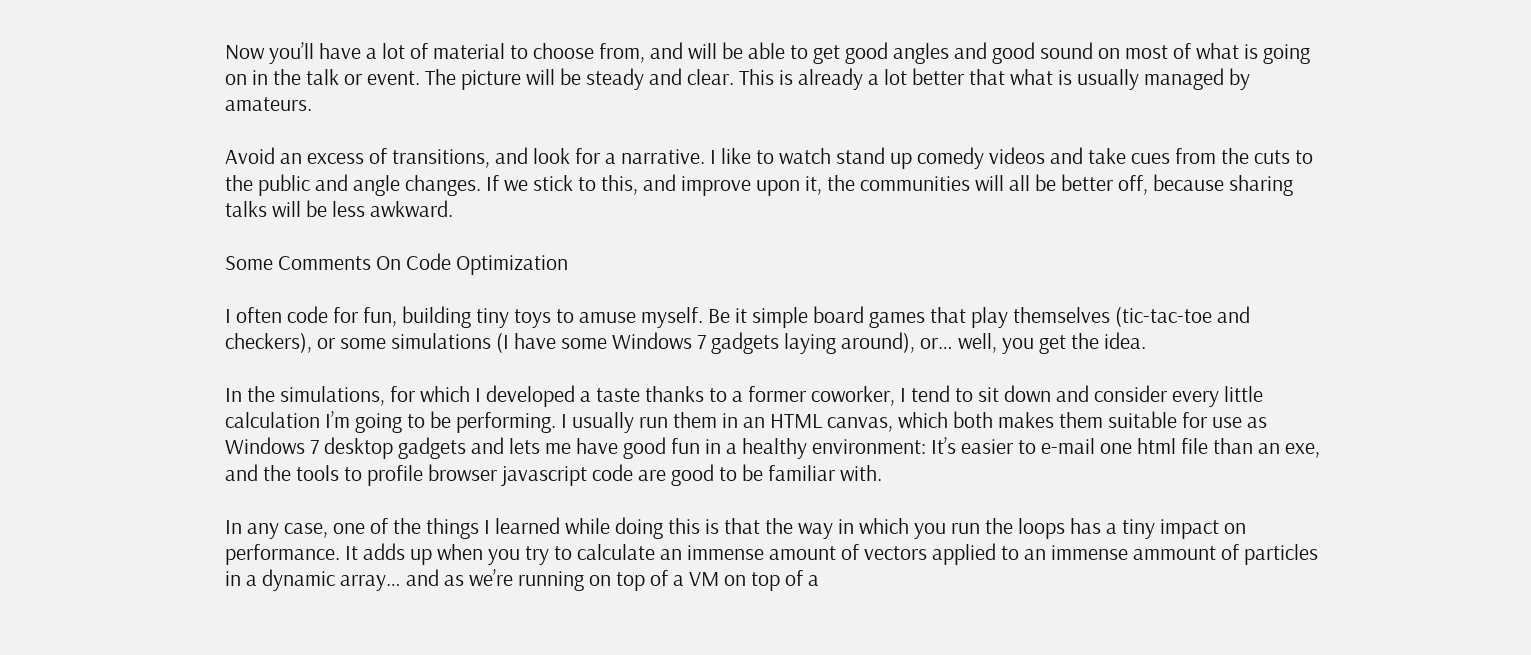Now you’ll have a lot of material to choose from, and will be able to get good angles and good sound on most of what is going on in the talk or event. The picture will be steady and clear. This is already a lot better that what is usually managed by amateurs.

Avoid an excess of transitions, and look for a narrative. I like to watch stand up comedy videos and take cues from the cuts to the public and angle changes. If we stick to this, and improve upon it, the communities will all be better off, because sharing talks will be less awkward.

Some Comments On Code Optimization

I often code for fun, building tiny toys to amuse myself. Be it simple board games that play themselves (tic-tac-toe and checkers), or some simulations (I have some Windows 7 gadgets laying around), or… well, you get the idea.

In the simulations, for which I developed a taste thanks to a former coworker, I tend to sit down and consider every little calculation I’m going to be performing. I usually run them in an HTML canvas, which both makes them suitable for use as Windows 7 desktop gadgets and lets me have good fun in a healthy environment: It’s easier to e-mail one html file than an exe, and the tools to profile browser javascript code are good to be familiar with.

In any case, one of the things I learned while doing this is that the way in which you run the loops has a tiny impact on performance. It adds up when you try to calculate an immense amount of vectors applied to an immense ammount of particles in a dynamic array… and as we’re running on top of a VM on top of a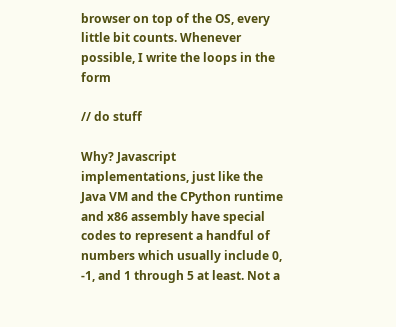browser on top of the OS, every little bit counts. Whenever possible, I write the loops in the form

// do stuff

Why? Javascript implementations, just like the Java VM and the CPython runtime and x86 assembly have special codes to represent a handful of numbers which usually include 0, -1, and 1 through 5 at least. Not a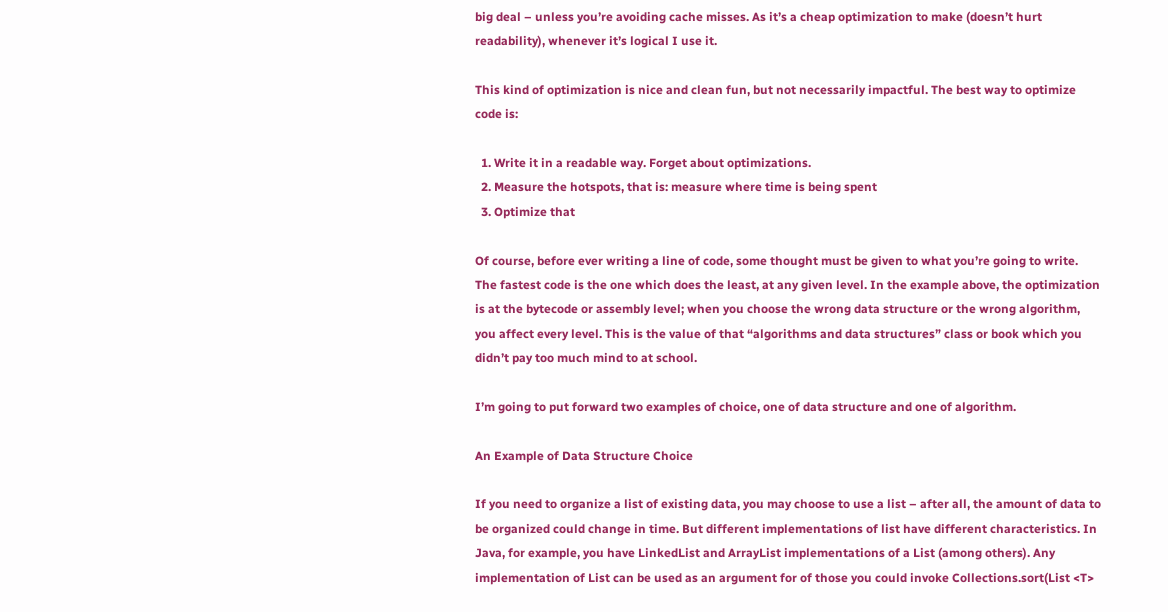big deal – unless you’re avoiding cache misses. As it’s a cheap optimization to make (doesn’t hurt readability), whenever it’s logical I use it.

This kind of optimization is nice and clean fun, but not necessarily impactful. The best way to optimize code is:

  1. Write it in a readable way. Forget about optimizations.
  2. Measure the hotspots, that is: measure where time is being spent
  3. Optimize that

Of course, before ever writing a line of code, some thought must be given to what you’re going to write. The fastest code is the one which does the least, at any given level. In the example above, the optimization is at the bytecode or assembly level; when you choose the wrong data structure or the wrong algorithm, you affect every level. This is the value of that “algorithms and data structures” class or book which you didn’t pay too much mind to at school.

I’m going to put forward two examples of choice, one of data structure and one of algorithm.

An Example of Data Structure Choice

If you need to organize a list of existing data, you may choose to use a list – after all, the amount of data to be organized could change in time. But different implementations of list have different characteristics. In Java, for example, you have LinkedList and ArrayList implementations of a List (among others). Any implementation of List can be used as an argument for of those you could invoke Collections.sort(List <T>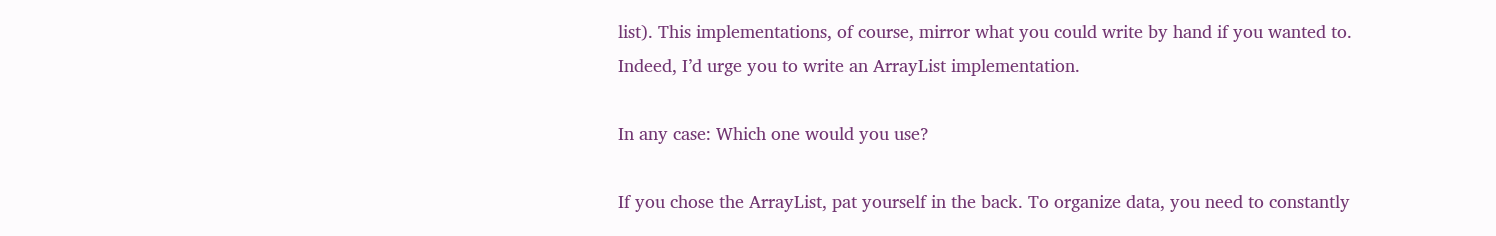list). This implementations, of course, mirror what you could write by hand if you wanted to. Indeed, I’d urge you to write an ArrayList implementation.

In any case: Which one would you use?

If you chose the ArrayList, pat yourself in the back. To organize data, you need to constantly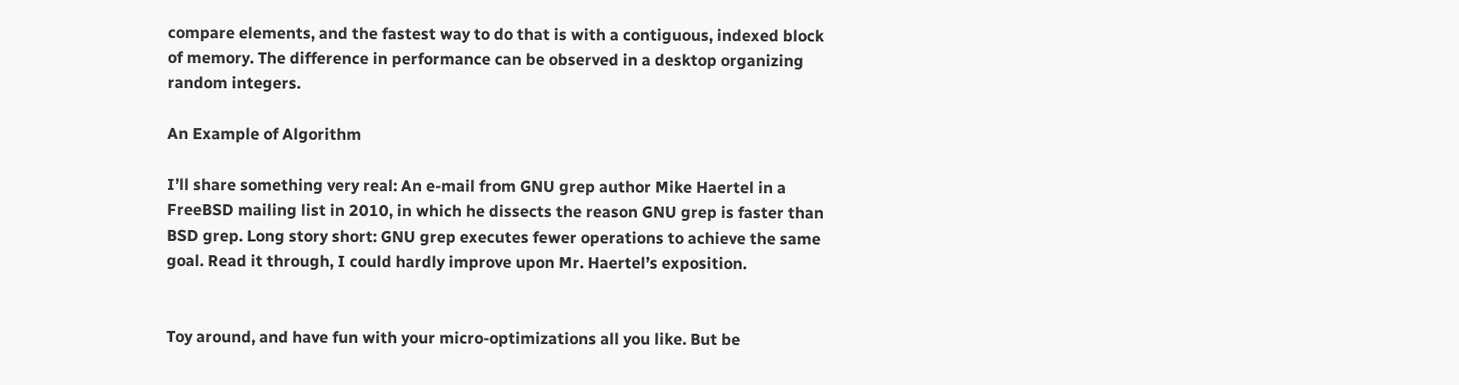compare elements, and the fastest way to do that is with a contiguous, indexed block of memory. The difference in performance can be observed in a desktop organizing random integers.

An Example of Algorithm

I’ll share something very real: An e-mail from GNU grep author Mike Haertel in a FreeBSD mailing list in 2010, in which he dissects the reason GNU grep is faster than BSD grep. Long story short: GNU grep executes fewer operations to achieve the same goal. Read it through, I could hardly improve upon Mr. Haertel’s exposition.


Toy around, and have fun with your micro-optimizations all you like. But be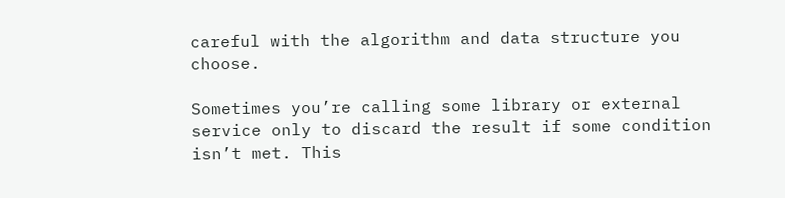careful with the algorithm and data structure you choose.

Sometimes you’re calling some library or external service only to discard the result if some condition isn’t met. This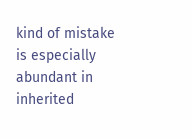kind of mistake is especially abundant in inherited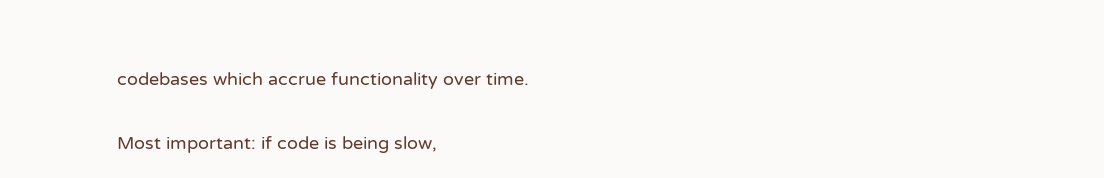codebases which accrue functionality over time.

Most important: if code is being slow,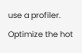use a profiler. Optimize the hot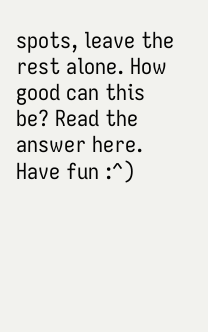spots, leave the rest alone. How good can this be? Read the answer here. Have fun :^)